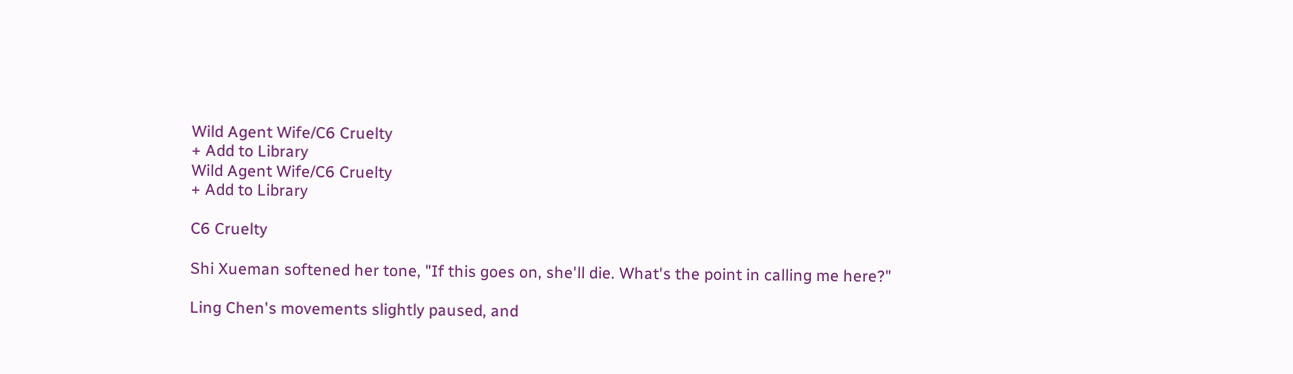Wild Agent Wife/C6 Cruelty
+ Add to Library
Wild Agent Wife/C6 Cruelty
+ Add to Library

C6 Cruelty

Shi Xueman softened her tone, "If this goes on, she'll die. What's the point in calling me here?"

Ling Chen's movements slightly paused, and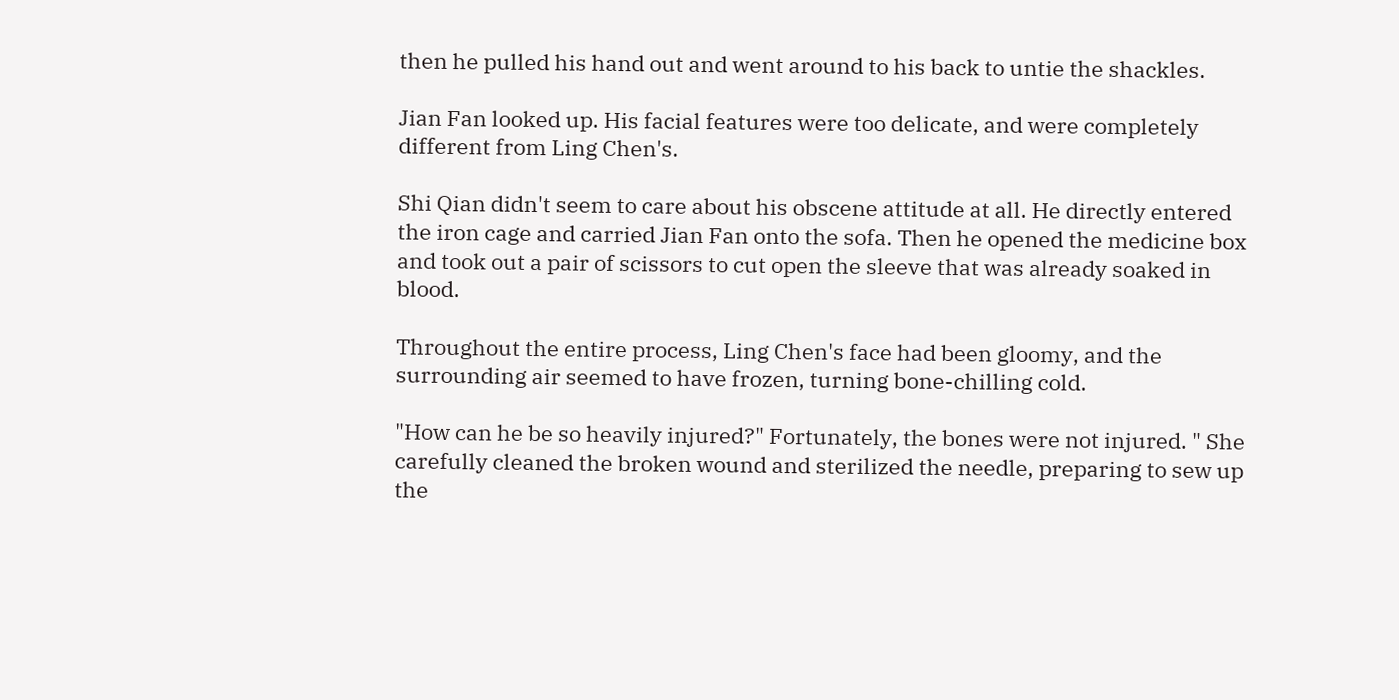then he pulled his hand out and went around to his back to untie the shackles.

Jian Fan looked up. His facial features were too delicate, and were completely different from Ling Chen's.

Shi Qian didn't seem to care about his obscene attitude at all. He directly entered the iron cage and carried Jian Fan onto the sofa. Then he opened the medicine box and took out a pair of scissors to cut open the sleeve that was already soaked in blood.

Throughout the entire process, Ling Chen's face had been gloomy, and the surrounding air seemed to have frozen, turning bone-chilling cold.

"How can he be so heavily injured?" Fortunately, the bones were not injured. " She carefully cleaned the broken wound and sterilized the needle, preparing to sew up the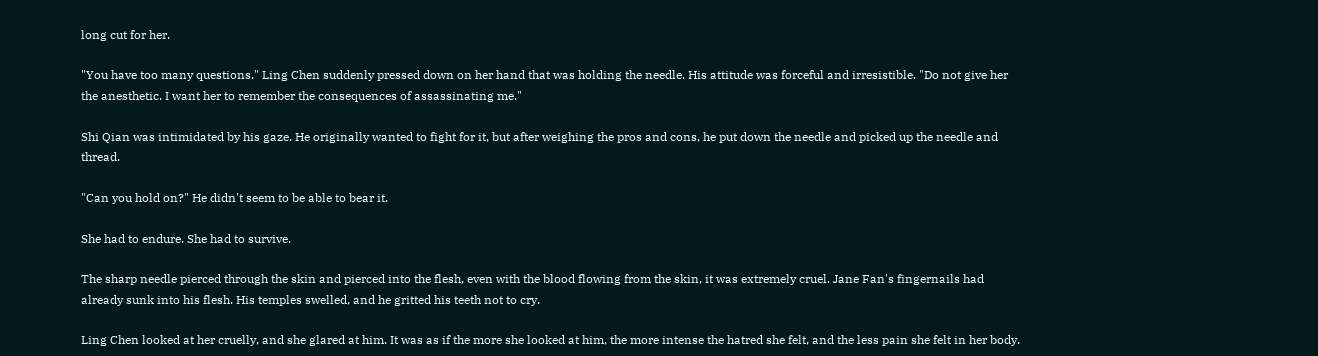long cut for her.

"You have too many questions." Ling Chen suddenly pressed down on her hand that was holding the needle. His attitude was forceful and irresistible. "Do not give her the anesthetic. I want her to remember the consequences of assassinating me."

Shi Qian was intimidated by his gaze. He originally wanted to fight for it, but after weighing the pros and cons, he put down the needle and picked up the needle and thread.

"Can you hold on?" He didn't seem to be able to bear it.

She had to endure. She had to survive.

The sharp needle pierced through the skin and pierced into the flesh, even with the blood flowing from the skin, it was extremely cruel. Jane Fan's fingernails had already sunk into his flesh. His temples swelled, and he gritted his teeth not to cry.

Ling Chen looked at her cruelly, and she glared at him. It was as if the more she looked at him, the more intense the hatred she felt, and the less pain she felt in her body.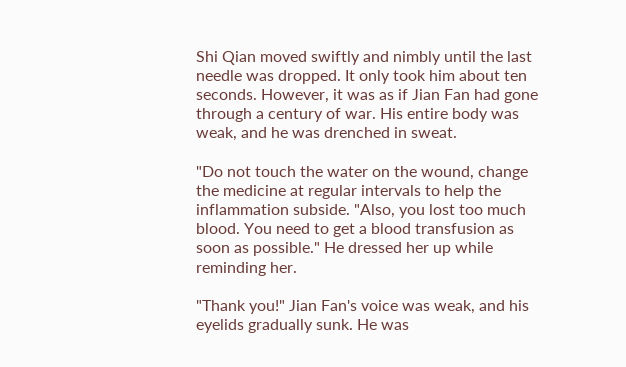Shi Qian moved swiftly and nimbly until the last needle was dropped. It only took him about ten seconds. However, it was as if Jian Fan had gone through a century of war. His entire body was weak, and he was drenched in sweat.

"Do not touch the water on the wound, change the medicine at regular intervals to help the inflammation subside. "Also, you lost too much blood. You need to get a blood transfusion as soon as possible." He dressed her up while reminding her.

"Thank you!" Jian Fan's voice was weak, and his eyelids gradually sunk. He was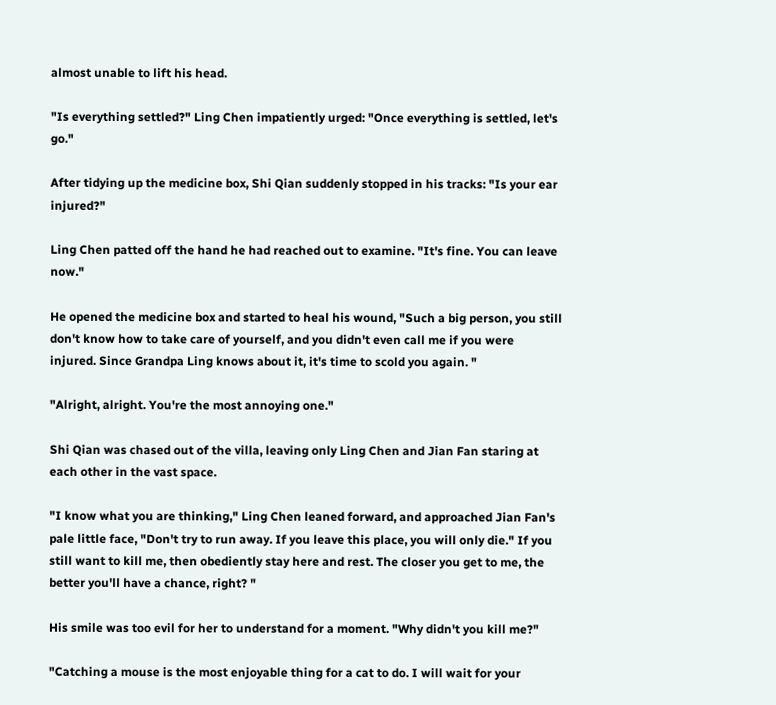almost unable to lift his head.

"Is everything settled?" Ling Chen impatiently urged: "Once everything is settled, let's go."

After tidying up the medicine box, Shi Qian suddenly stopped in his tracks: "Is your ear injured?"

Ling Chen patted off the hand he had reached out to examine. "It's fine. You can leave now."

He opened the medicine box and started to heal his wound, "Such a big person, you still don't know how to take care of yourself, and you didn't even call me if you were injured. Since Grandpa Ling knows about it, it's time to scold you again. "

"Alright, alright. You're the most annoying one."

Shi Qian was chased out of the villa, leaving only Ling Chen and Jian Fan staring at each other in the vast space.

"I know what you are thinking," Ling Chen leaned forward, and approached Jian Fan's pale little face, "Don't try to run away. If you leave this place, you will only die." If you still want to kill me, then obediently stay here and rest. The closer you get to me, the better you'll have a chance, right? "

His smile was too evil for her to understand for a moment. "Why didn't you kill me?"

"Catching a mouse is the most enjoyable thing for a cat to do. I will wait for your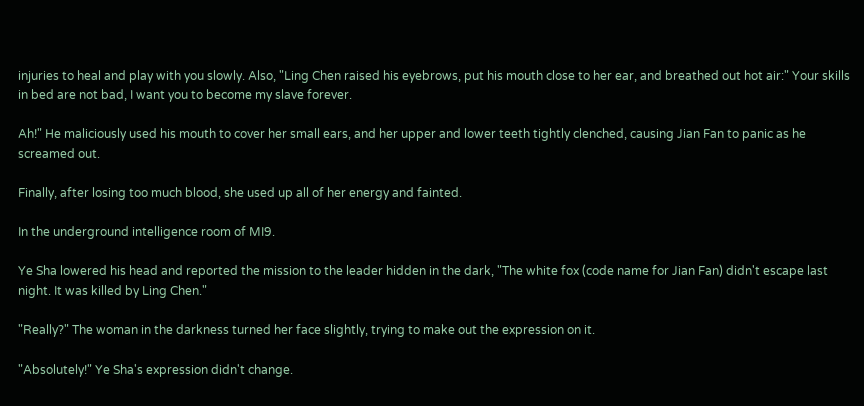injuries to heal and play with you slowly. Also, "Ling Chen raised his eyebrows, put his mouth close to her ear, and breathed out hot air:" Your skills in bed are not bad, I want you to become my slave forever.

Ah!" He maliciously used his mouth to cover her small ears, and her upper and lower teeth tightly clenched, causing Jian Fan to panic as he screamed out.

Finally, after losing too much blood, she used up all of her energy and fainted.

In the underground intelligence room of MI9.

Ye Sha lowered his head and reported the mission to the leader hidden in the dark, "The white fox (code name for Jian Fan) didn't escape last night. It was killed by Ling Chen."

"Really?" The woman in the darkness turned her face slightly, trying to make out the expression on it.

"Absolutely!" Ye Sha's expression didn't change.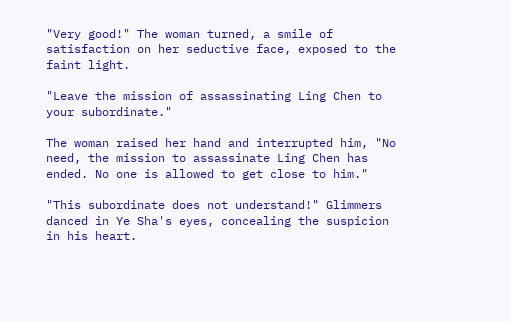"Very good!" The woman turned, a smile of satisfaction on her seductive face, exposed to the faint light.

"Leave the mission of assassinating Ling Chen to your subordinate."

The woman raised her hand and interrupted him, "No need, the mission to assassinate Ling Chen has ended. No one is allowed to get close to him."

"This subordinate does not understand!" Glimmers danced in Ye Sha's eyes, concealing the suspicion in his heart.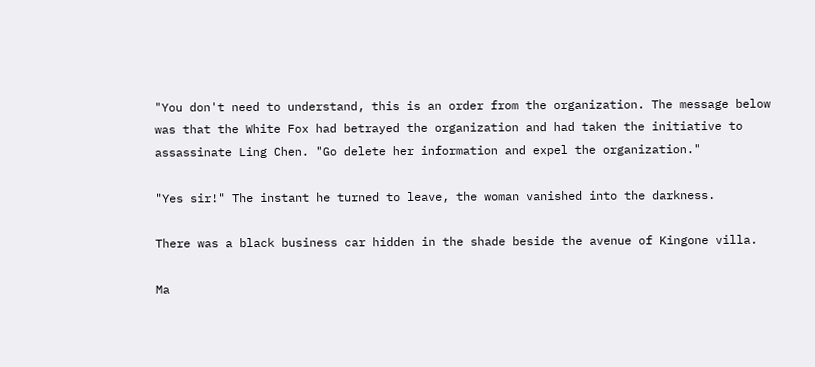"You don't need to understand, this is an order from the organization. The message below was that the White Fox had betrayed the organization and had taken the initiative to assassinate Ling Chen. "Go delete her information and expel the organization."

"Yes sir!" The instant he turned to leave, the woman vanished into the darkness.

There was a black business car hidden in the shade beside the avenue of Kingone villa.

Ma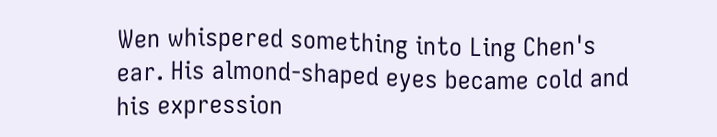Wen whispered something into Ling Chen's ear. His almond-shaped eyes became cold and his expression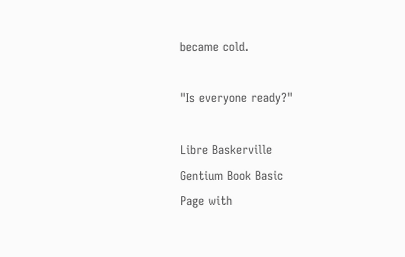became cold.

"Is everyone ready?"

Libre Baskerville
Gentium Book Basic
Page with